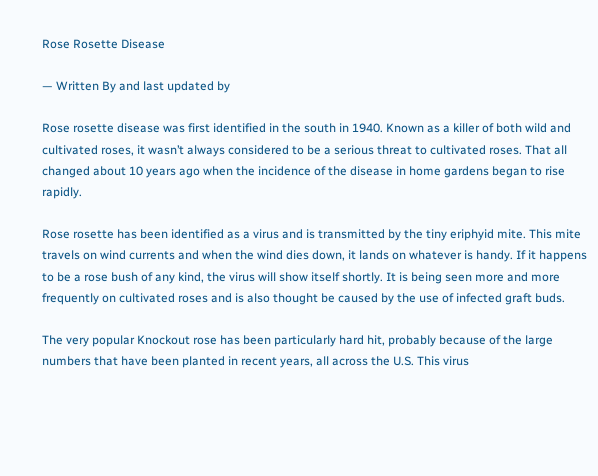Rose Rosette Disease

— Written By and last updated by

Rose rosette disease was first identified in the south in 1940. Known as a killer of both wild and cultivated roses, it wasn’t always considered to be a serious threat to cultivated roses. That all changed about 10 years ago when the incidence of the disease in home gardens began to rise rapidly.

Rose rosette has been identified as a virus and is transmitted by the tiny eriphyid mite. This mite travels on wind currents and when the wind dies down, it lands on whatever is handy. If it happens to be a rose bush of any kind, the virus will show itself shortly. It is being seen more and more frequently on cultivated roses and is also thought be caused by the use of infected graft buds.

The very popular Knockout rose has been particularly hard hit, probably because of the large numbers that have been planted in recent years, all across the U.S. This virus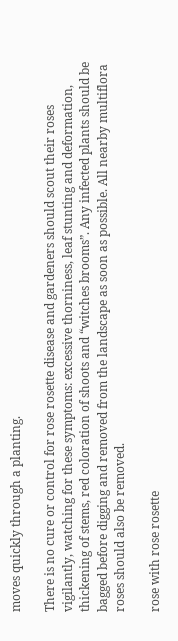moves quickly through a planting.

There is no cure or control for rose rosette disease and gardeners should scout their roses vigilantly, watching for these symptoms: excessive thorniness, leaf stunting and deformation, thickening of stems, red coloration of shoots and “witches brooms”. Any infected plants should be bagged before digging and removed from the landscape as soon as possible. All nearby multiflora roses should also be removed.

rose with rose rosette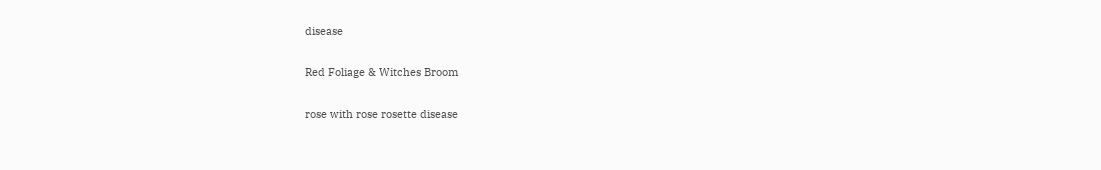disease

Red Foliage & Witches Broom

rose with rose rosette disease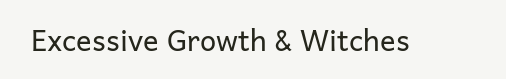Excessive Growth & Witches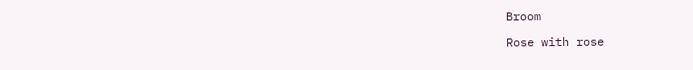Broom

Rose with rose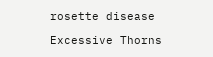rosette disease

Excessive Thorns